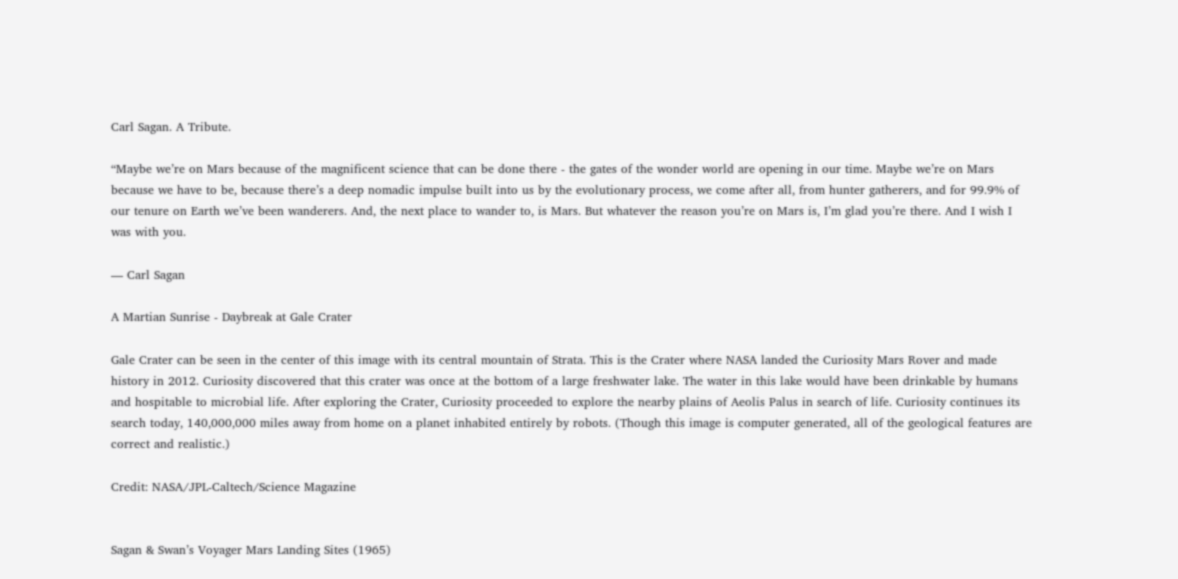Carl Sagan. A Tribute.

“Maybe we’re on Mars because of the magnificent science that can be done there - the gates of the wonder world are opening in our time. Maybe we’re on Mars because we have to be, because there’s a deep nomadic impulse built into us by the evolutionary process, we come after all, from hunter gatherers, and for 99.9% of our tenure on Earth we’ve been wanderers. And, the next place to wander to, is Mars. But whatever the reason you’re on Mars is, I’m glad you’re there. And I wish I was with you.

— Carl Sagan

A Martian Sunrise - Daybreak at Gale Crater

Gale Crater can be seen in the center of this image with its central mountain of Strata. This is the Crater where NASA landed the Curiosity Mars Rover and made history in 2012. Curiosity discovered that this crater was once at the bottom of a large freshwater lake. The water in this lake would have been drinkable by humans and hospitable to microbial life. After exploring the Crater, Curiosity proceeded to explore the nearby plains of Aeolis Palus in search of life. Curiosity continues its search today, 140,000,000 miles away from home on a planet inhabited entirely by robots. (Though this image is computer generated, all of the geological features are correct and realistic.)

Credit: NASA/JPL-Caltech/Science Magazine


Sagan & Swan’s Voyager Mars Landing Sites (1965)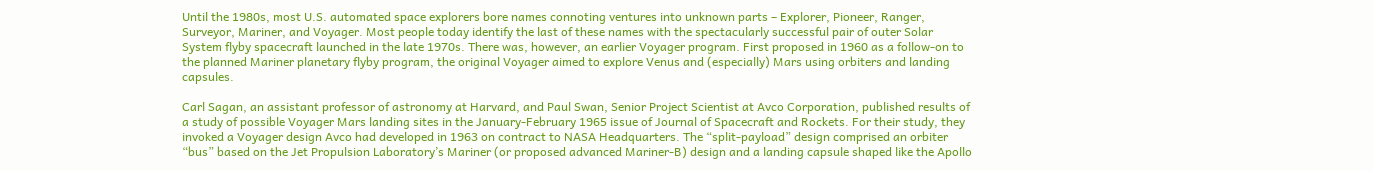Until the 1980s, most U.S. automated space explorers bore names connoting ventures into unknown parts – Explorer, Pioneer, Ranger, Surveyor, Mariner, and Voyager. Most people today identify the last of these names with the spectacularly successful pair of outer Solar System flyby spacecraft launched in the late 1970s. There was, however, an earlier Voyager program. First proposed in 1960 as a follow-on to the planned Mariner planetary flyby program, the original Voyager aimed to explore Venus and (especially) Mars using orbiters and landing capsules.

Carl Sagan, an assistant professor of astronomy at Harvard, and Paul Swan, Senior Project Scientist at Avco Corporation, published results of a study of possible Voyager Mars landing sites in the January-February 1965 issue of Journal of Spacecraft and Rockets. For their study, they invoked a Voyager design Avco had developed in 1963 on contract to NASA Headquarters. The “split-payload” design comprised an orbiter “bus” based on the Jet Propulsion Laboratory’s Mariner (or proposed advanced Mariner-B) design and a landing capsule shaped like the Apollo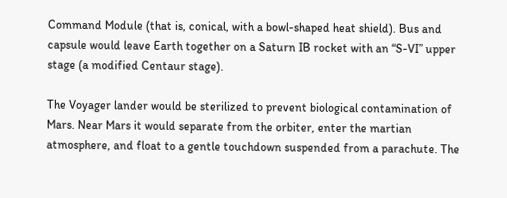Command Module (that is, conical, with a bowl-shaped heat shield). Bus and capsule would leave Earth together on a Saturn IB rocket with an “S-VI” upper stage (a modified Centaur stage).

The Voyager lander would be sterilized to prevent biological contamination of Mars. Near Mars it would separate from the orbiter, enter the martian atmosphere, and float to a gentle touchdown suspended from a parachute. The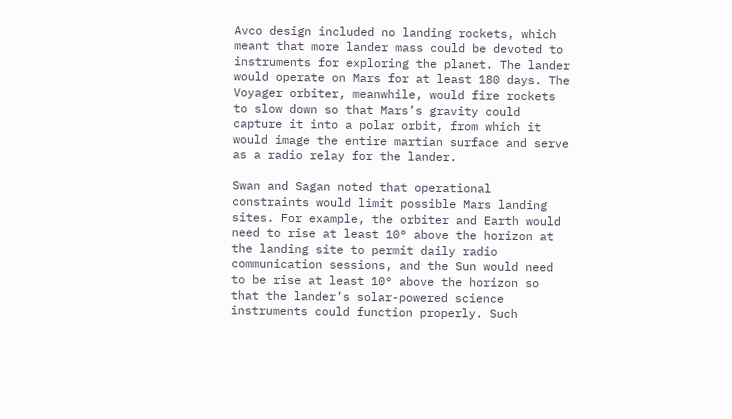Avco design included no landing rockets, which meant that more lander mass could be devoted to instruments for exploring the planet. The lander would operate on Mars for at least 180 days. The Voyager orbiter, meanwhile, would fire rockets to slow down so that Mars’s gravity could capture it into a polar orbit, from which it would image the entire martian surface and serve as a radio relay for the lander.

Swan and Sagan noted that operational constraints would limit possible Mars landing sites. For example, the orbiter and Earth would need to rise at least 10° above the horizon at the landing site to permit daily radio communication sessions, and the Sun would need to be rise at least 10° above the horizon so that the lander’s solar-powered science instruments could function properly. Such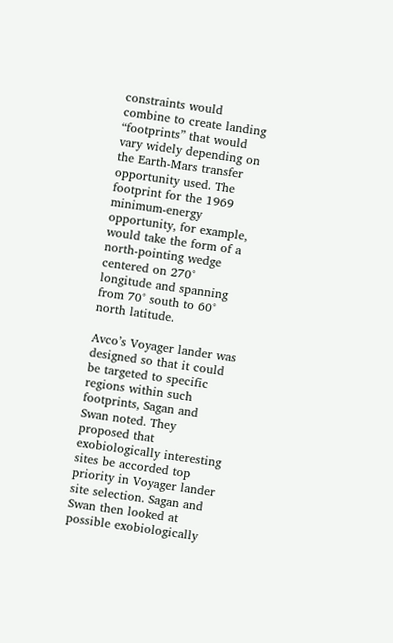constraints would combine to create landing “footprints” that would vary widely depending on the Earth-Mars transfer opportunity used. The footprint for the 1969 minimum-energy opportunity, for example, would take the form of a north-pointing wedge centered on 270° longitude and spanning from 70° south to 60° north latitude.

Avco’s Voyager lander was designed so that it could be targeted to specific regions within such footprints, Sagan and Swan noted. They proposed that exobiologically interesting sites be accorded top priority in Voyager lander site selection. Sagan and Swan then looked at possible exobiologically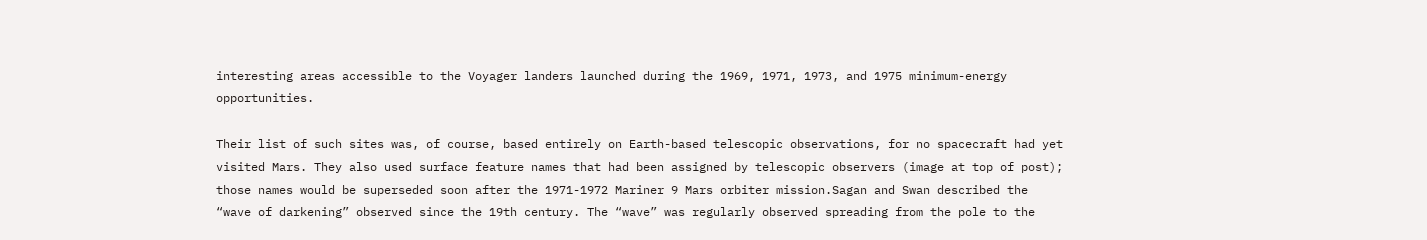interesting areas accessible to the Voyager landers launched during the 1969, 1971, 1973, and 1975 minimum-energy opportunities.

Their list of such sites was, of course, based entirely on Earth-based telescopic observations, for no spacecraft had yet visited Mars. They also used surface feature names that had been assigned by telescopic observers (image at top of post); those names would be superseded soon after the 1971-1972 Mariner 9 Mars orbiter mission.Sagan and Swan described the “wave of darkening” observed since the 19th century. The “wave” was regularly observed spreading from the pole to the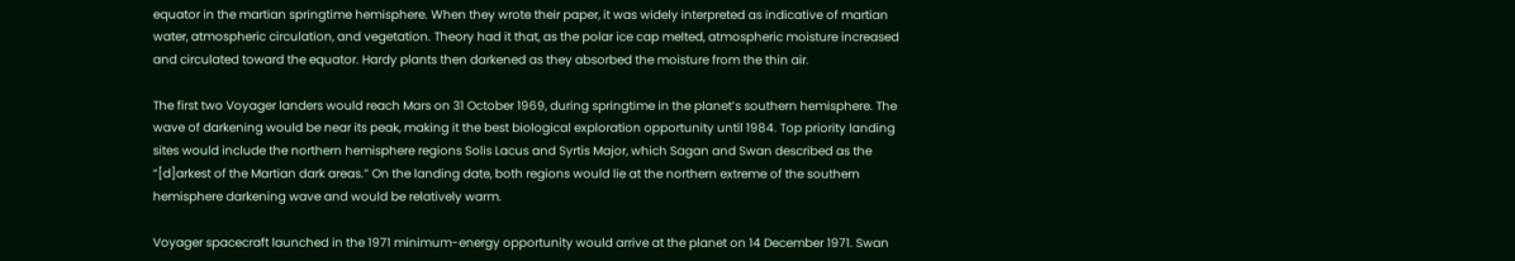equator in the martian springtime hemisphere. When they wrote their paper, it was widely interpreted as indicative of martian water, atmospheric circulation, and vegetation. Theory had it that, as the polar ice cap melted, atmospheric moisture increased and circulated toward the equator. Hardy plants then darkened as they absorbed the moisture from the thin air.

The first two Voyager landers would reach Mars on 31 October 1969, during springtime in the planet’s southern hemisphere. The wave of darkening would be near its peak, making it the best biological exploration opportunity until 1984. Top priority landing sites would include the northern hemisphere regions Solis Lacus and Syrtis Major, which Sagan and Swan described as the “[d]arkest of the Martian dark areas.” On the landing date, both regions would lie at the northern extreme of the southern hemisphere darkening wave and would be relatively warm.

Voyager spacecraft launched in the 1971 minimum-energy opportunity would arrive at the planet on 14 December 1971. Swan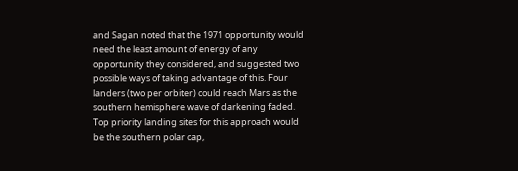and Sagan noted that the 1971 opportunity would need the least amount of energy of any opportunity they considered, and suggested two possible ways of taking advantage of this. Four landers (two per orbiter) could reach Mars as the southern hemisphere wave of darkening faded. Top priority landing sites for this approach would be the southern polar cap,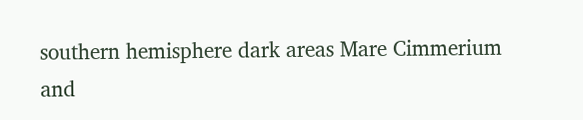southern hemisphere dark areas Mare Cimmerium and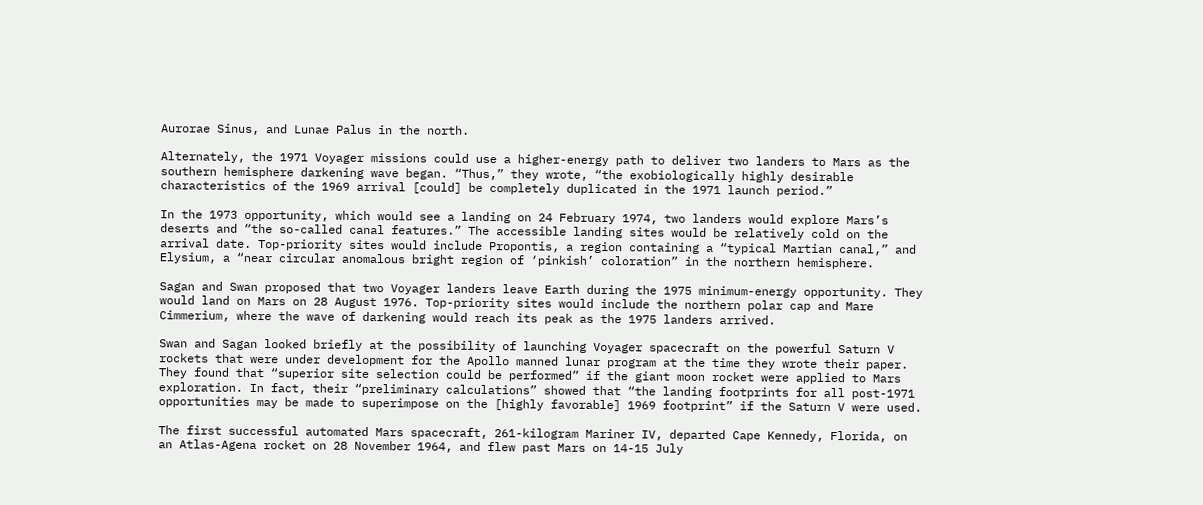Aurorae Sinus, and Lunae Palus in the north.

Alternately, the 1971 Voyager missions could use a higher-energy path to deliver two landers to Mars as the southern hemisphere darkening wave began. “Thus,” they wrote, “the exobiologically highly desirable characteristics of the 1969 arrival [could] be completely duplicated in the 1971 launch period.”

In the 1973 opportunity, which would see a landing on 24 February 1974, two landers would explore Mars’s deserts and “the so-called canal features.” The accessible landing sites would be relatively cold on the arrival date. Top-priority sites would include Propontis, a region containing a “typical Martian canal,” and Elysium, a “near circular anomalous bright region of ‘pinkish’ coloration” in the northern hemisphere.

Sagan and Swan proposed that two Voyager landers leave Earth during the 1975 minimum-energy opportunity. They would land on Mars on 28 August 1976. Top-priority sites would include the northern polar cap and Mare Cimmerium, where the wave of darkening would reach its peak as the 1975 landers arrived.

Swan and Sagan looked briefly at the possibility of launching Voyager spacecraft on the powerful Saturn V rockets that were under development for the Apollo manned lunar program at the time they wrote their paper. They found that “superior site selection could be performed” if the giant moon rocket were applied to Mars exploration. In fact, their “preliminary calculations” showed that “the landing footprints for all post-1971 opportunities may be made to superimpose on the [highly favorable] 1969 footprint” if the Saturn V were used.

The first successful automated Mars spacecraft, 261-kilogram Mariner IV, departed Cape Kennedy, Florida, on an Atlas-Agena rocket on 28 November 1964, and flew past Mars on 14-15 July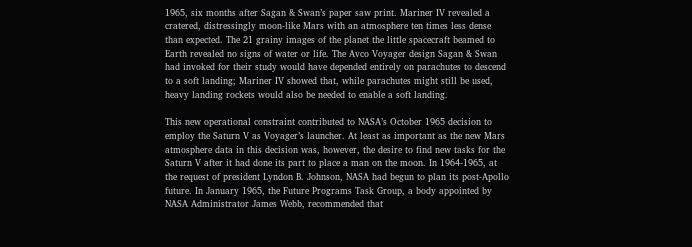1965, six months after Sagan & Swan’s paper saw print. Mariner IV revealed a cratered, distressingly moon-like Mars with an atmosphere ten times less dense than expected. The 21 grainy images of the planet the little spacecraft beamed to Earth revealed no signs of water or life. The Avco Voyager design Sagan & Swan had invoked for their study would have depended entirely on parachutes to descend to a soft landing; Mariner IV showed that, while parachutes might still be used, heavy landing rockets would also be needed to enable a soft landing.

This new operational constraint contributed to NASA’s October 1965 decision to employ the Saturn V as Voyager’s launcher. At least as important as the new Mars atmosphere data in this decision was, however, the desire to find new tasks for the Saturn V after it had done its part to place a man on the moon. In 1964-1965, at the request of president Lyndon B. Johnson, NASA had begun to plan its post-Apollo future. In January 1965, the Future Programs Task Group, a body appointed by NASA Administrator James Webb, recommended that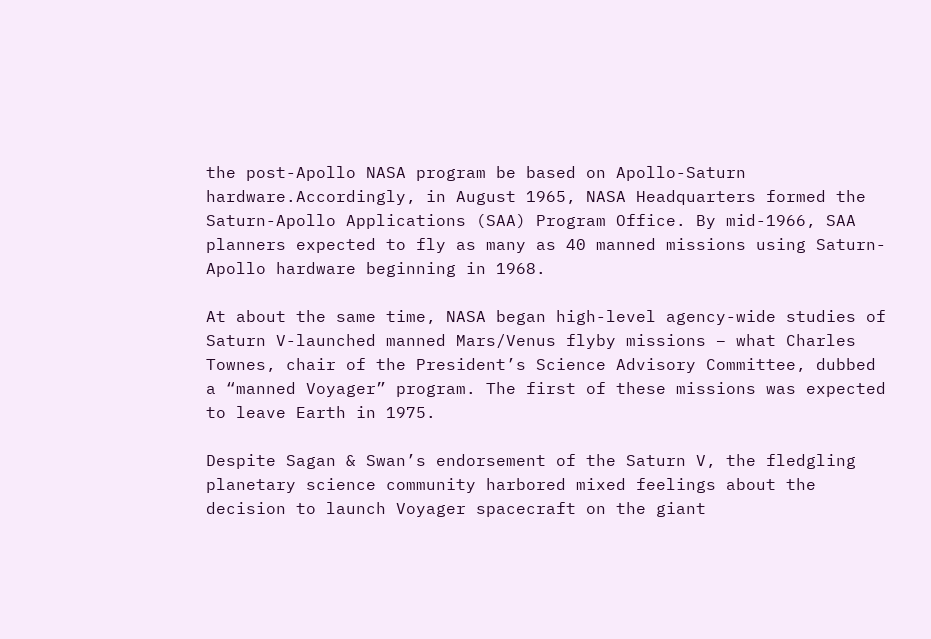the post-Apollo NASA program be based on Apollo-Saturn hardware.Accordingly, in August 1965, NASA Headquarters formed the Saturn-Apollo Applications (SAA) Program Office. By mid-1966, SAA planners expected to fly as many as 40 manned missions using Saturn-Apollo hardware beginning in 1968.

At about the same time, NASA began high-level agency-wide studies of Saturn V-launched manned Mars/Venus flyby missions – what Charles Townes, chair of the President’s Science Advisory Committee, dubbed a “manned Voyager” program. The first of these missions was expected to leave Earth in 1975.

Despite Sagan & Swan’s endorsement of the Saturn V, the fledgling planetary science community harbored mixed feelings about the decision to launch Voyager spacecraft on the giant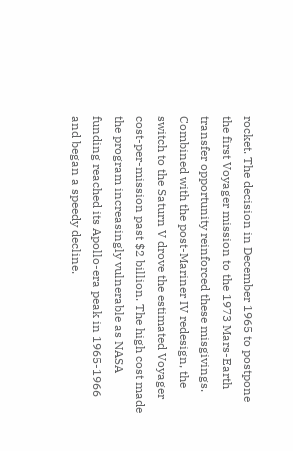rocket. The decision in December 1965 to postpone the first Voyager mission to the 1973 Mars-Earth transfer opportunity reinforced these misgivings. Combined with the post-Mariner IV redesign, the switch to the Saturn V drove the estimated Voyager cost-per-mission past $2 billion. The high cost made the program increasingly vulnerable as NASA funding reached its Apollo-era peak in 1965-1966 and began a speedy decline.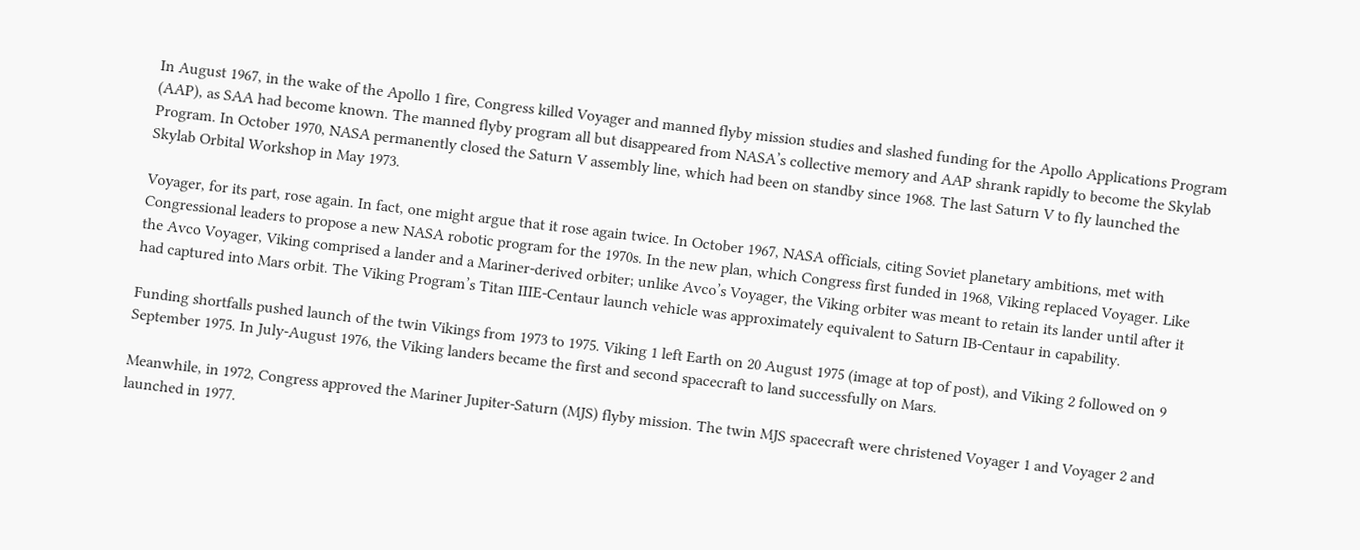In August 1967, in the wake of the Apollo 1 fire, Congress killed Voyager and manned flyby mission studies and slashed funding for the Apollo Applications Program (AAP), as SAA had become known. The manned flyby program all but disappeared from NASA’s collective memory and AAP shrank rapidly to become the Skylab Program. In October 1970, NASA permanently closed the Saturn V assembly line, which had been on standby since 1968. The last Saturn V to fly launched the Skylab Orbital Workshop in May 1973.

Voyager, for its part, rose again. In fact, one might argue that it rose again twice. In October 1967, NASA officials, citing Soviet planetary ambitions, met with Congressional leaders to propose a new NASA robotic program for the 1970s. In the new plan, which Congress first funded in 1968, Viking replaced Voyager. Like the Avco Voyager, Viking comprised a lander and a Mariner-derived orbiter; unlike Avco’s Voyager, the Viking orbiter was meant to retain its lander until after it had captured into Mars orbit. The Viking Program’s Titan IIIE-Centaur launch vehicle was approximately equivalent to Saturn IB-Centaur in capability.

Funding shortfalls pushed launch of the twin Vikings from 1973 to 1975. Viking 1 left Earth on 20 August 1975 (image at top of post), and Viking 2 followed on 9 September 1975. In July-August 1976, the Viking landers became the first and second spacecraft to land successfully on Mars.

Meanwhile, in 1972, Congress approved the Mariner Jupiter-Saturn (MJS) flyby mission. The twin MJS spacecraft were christened Voyager 1 and Voyager 2 and launched in 1977.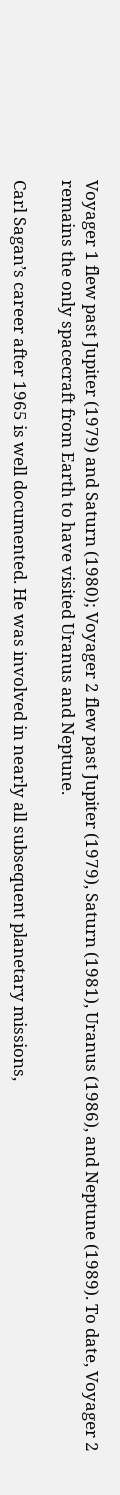Voyager 1 flew past Jupiter (1979) and Saturn (1980); Voyager 2 flew past Jupiter (1979), Saturn (1981), Uranus (1986), and Neptune (1989). To date, Voyager 2 remains the only spacecraft from Earth to have visited Uranus and Neptune.

Carl Sagan’s career after 1965 is well documented. He was involved in nearly all subsequent planetary missions,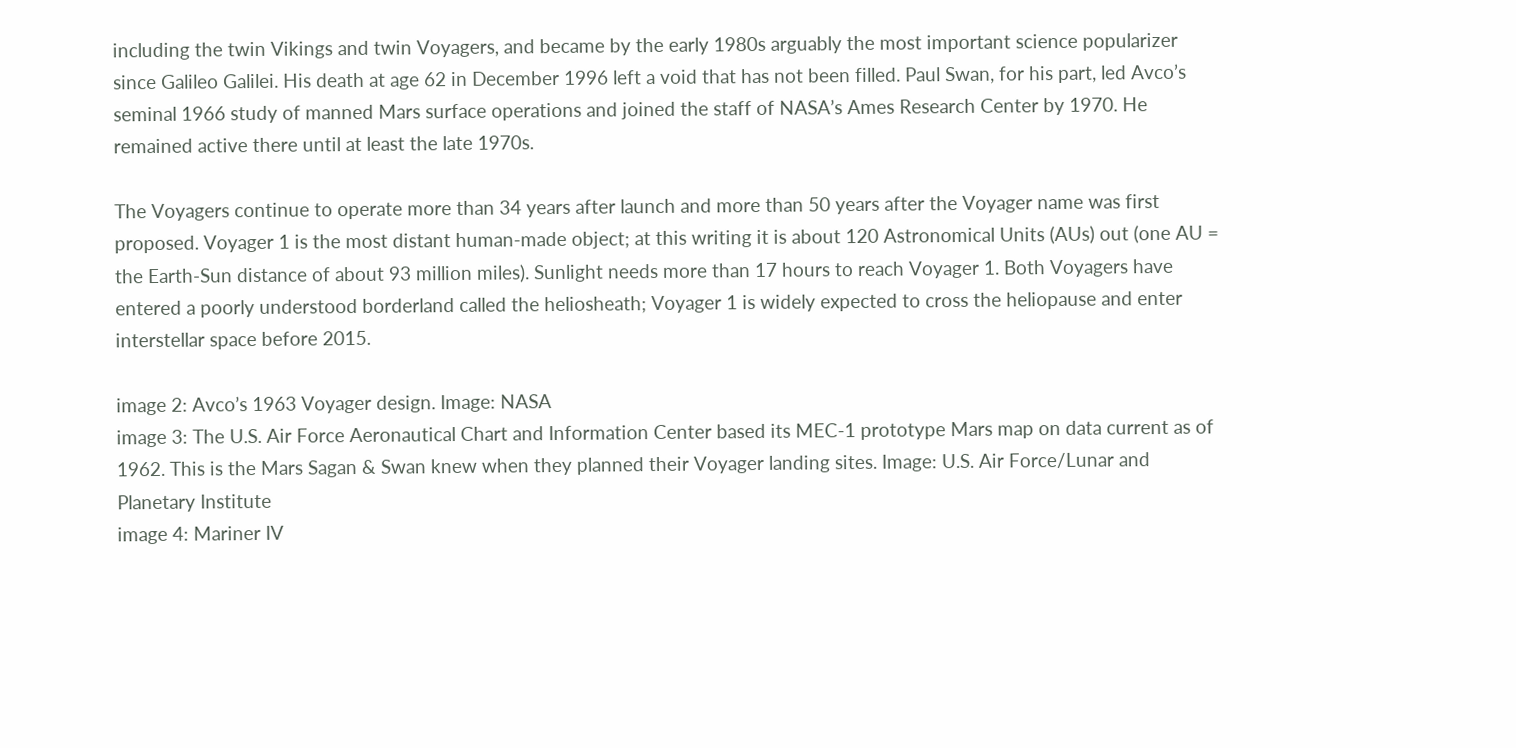including the twin Vikings and twin Voyagers, and became by the early 1980s arguably the most important science popularizer since Galileo Galilei. His death at age 62 in December 1996 left a void that has not been filled. Paul Swan, for his part, led Avco’s seminal 1966 study of manned Mars surface operations and joined the staff of NASA’s Ames Research Center by 1970. He remained active there until at least the late 1970s.

The Voyagers continue to operate more than 34 years after launch and more than 50 years after the Voyager name was first proposed. Voyager 1 is the most distant human-made object; at this writing it is about 120 Astronomical Units (AUs) out (one AU = the Earth-Sun distance of about 93 million miles). Sunlight needs more than 17 hours to reach Voyager 1. Both Voyagers have entered a poorly understood borderland called the heliosheath; Voyager 1 is widely expected to cross the heliopause and enter interstellar space before 2015.

image 2: Avco’s 1963 Voyager design. Image: NASA
image 3: The U.S. Air Force Aeronautical Chart and Information Center based its MEC-1 prototype Mars map on data current as of 1962. This is the Mars Sagan & Swan knew when they planned their Voyager landing sites. Image: U.S. Air Force/Lunar and Planetary Institute
image 4: Mariner IV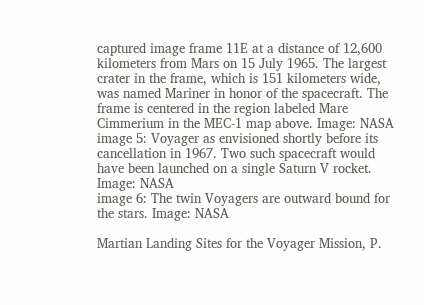captured image frame 11E at a distance of 12,600 kilometers from Mars on 15 July 1965. The largest crater in the frame, which is 151 kilometers wide, was named Mariner in honor of the spacecraft. The frame is centered in the region labeled Mare Cimmerium in the MEC-1 map above. Image: NASA
image 5: Voyager as envisioned shortly before its cancellation in 1967. Two such spacecraft would have been launched on a single Saturn V rocket. Image: NASA
image 6: The twin Voyagers are outward bound for the stars. Image: NASA

Martian Landing Sites for the Voyager Mission, P.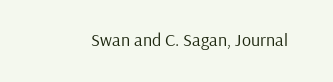Swan and C. Sagan, Journal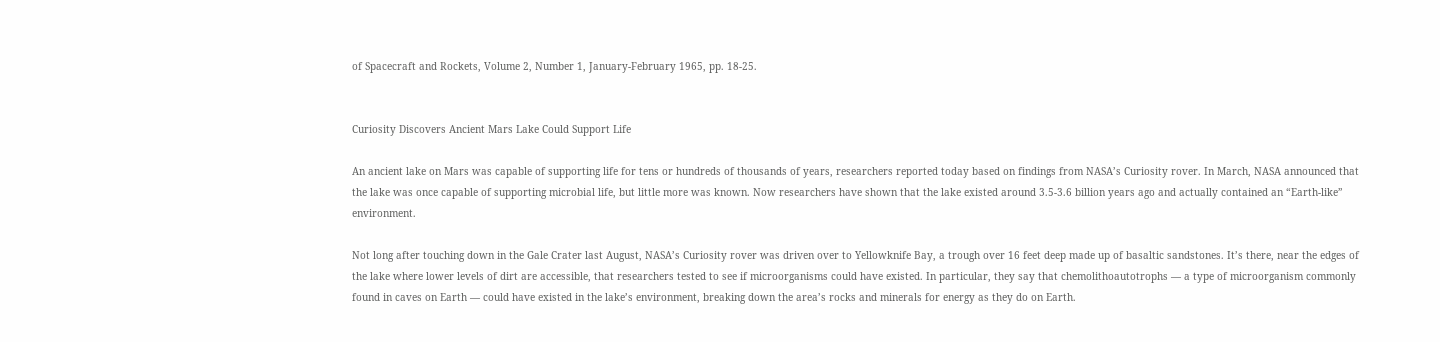of Spacecraft and Rockets, Volume 2, Number 1, January-February 1965, pp. 18-25.


Curiosity Discovers Ancient Mars Lake Could Support Life

An ancient lake on Mars was capable of supporting life for tens or hundreds of thousands of years, researchers reported today based on findings from NASA’s Curiosity rover. In March, NASA announced that the lake was once capable of supporting microbial life, but little more was known. Now researchers have shown that the lake existed around 3.5-3.6 billion years ago and actually contained an “Earth-like” environment.

Not long after touching down in the Gale Crater last August, NASA’s Curiosity rover was driven over to Yellowknife Bay, a trough over 16 feet deep made up of basaltic sandstones. It’s there, near the edges of the lake where lower levels of dirt are accessible, that researchers tested to see if microorganisms could have existed. In particular, they say that chemolithoautotrophs — a type of microorganism commonly found in caves on Earth — could have existed in the lake’s environment, breaking down the area’s rocks and minerals for energy as they do on Earth.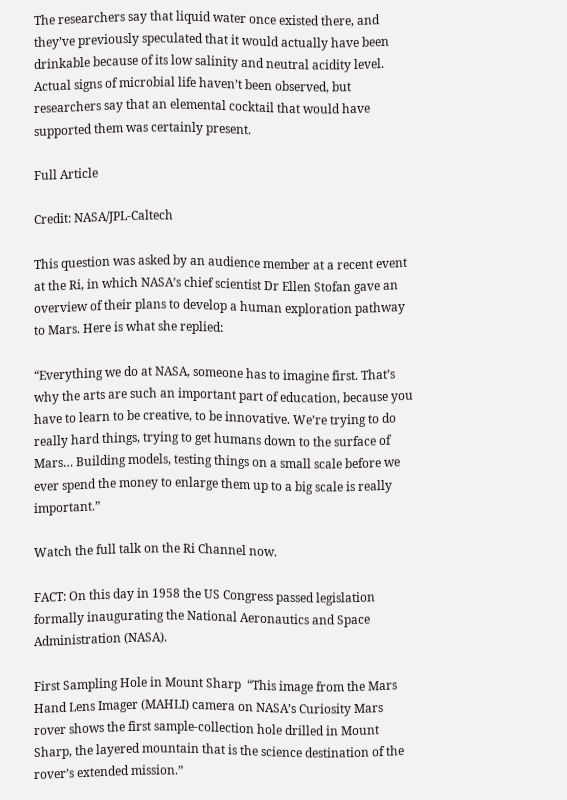The researchers say that liquid water once existed there, and they’ve previously speculated that it would actually have been drinkable because of its low salinity and neutral acidity level. Actual signs of microbial life haven’t been observed, but researchers say that an elemental cocktail that would have supported them was certainly present.

Full Article

Credit: NASA/JPL-Caltech

This question was asked by an audience member at a recent event at the Ri, in which NASA’s chief scientist Dr Ellen Stofan gave an overview of their plans to develop a human exploration pathway to Mars. Here is what she replied:

“Everything we do at NASA, someone has to imagine first. That’s why the arts are such an important part of education, because you have to learn to be creative, to be innovative. We’re trying to do really hard things, trying to get humans down to the surface of Mars… Building models, testing things on a small scale before we ever spend the money to enlarge them up to a big scale is really important.”

Watch the full talk on the Ri Channel now.

FACT: On this day in 1958 the US Congress passed legislation formally inaugurating the National Aeronautics and Space Administration (NASA).

First Sampling Hole in Mount Sharp  “This image from the Mars Hand Lens Imager (MAHLI) camera on NASA’s Curiosity Mars rover shows the first sample-collection hole drilled in Mount Sharp, the layered mountain that is the science destination of the rover’s extended mission.”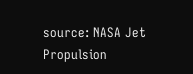source: NASA Jet Propulsion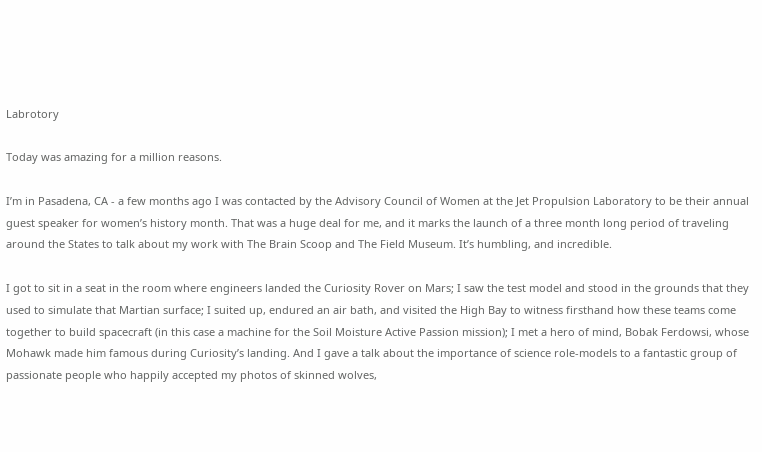Labrotory

Today was amazing for a million reasons.

I’m in Pasadena, CA - a few months ago I was contacted by the Advisory Council of Women at the Jet Propulsion Laboratory to be their annual guest speaker for women’s history month. That was a huge deal for me, and it marks the launch of a three month long period of traveling around the States to talk about my work with The Brain Scoop and The Field Museum. It’s humbling, and incredible.

I got to sit in a seat in the room where engineers landed the Curiosity Rover on Mars; I saw the test model and stood in the grounds that they used to simulate that Martian surface; I suited up, endured an air bath, and visited the High Bay to witness firsthand how these teams come together to build spacecraft (in this case a machine for the Soil Moisture Active Passion mission); I met a hero of mind, Bobak Ferdowsi, whose Mohawk made him famous during Curiosity’s landing. And I gave a talk about the importance of science role-models to a fantastic group of passionate people who happily accepted my photos of skinned wolves,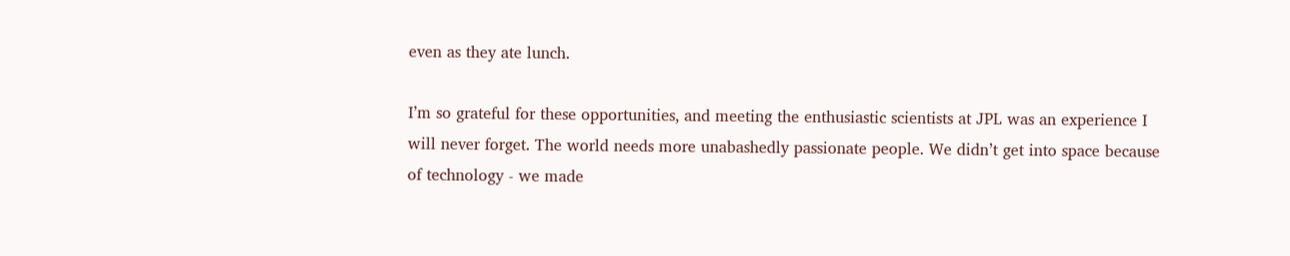even as they ate lunch.

I’m so grateful for these opportunities, and meeting the enthusiastic scientists at JPL was an experience I will never forget. The world needs more unabashedly passionate people. We didn’t get into space because of technology - we made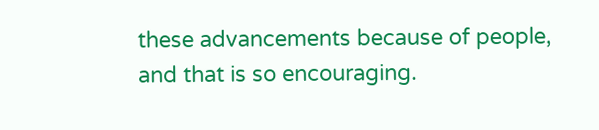these advancements because of people, and that is so encouraging.